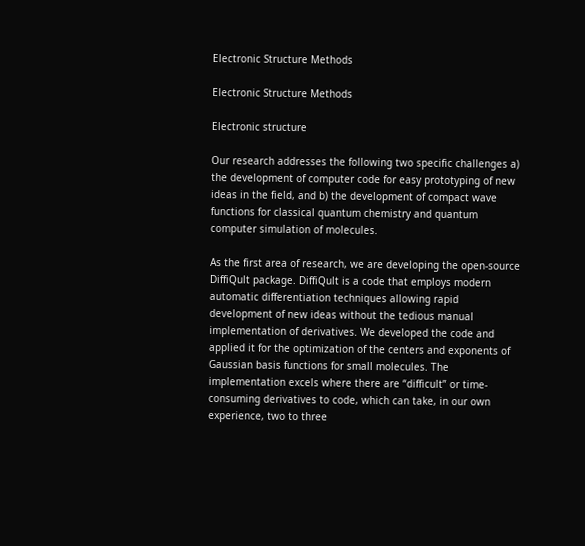Electronic Structure Methods

Electronic Structure Methods

Electronic structure

Our research addresses the following two specific challenges a) the development of computer code for easy prototyping of new ideas in the field, and b) the development of compact wave functions for classical quantum chemistry and quantum computer simulation of molecules.

As the first area of research, we are developing the open-source DiffiQult package. DiffiQult is a code that employs modern automatic differentiation techniques allowing rapid development of new ideas without the tedious manual implementation of derivatives. We developed the code and applied it for the optimization of the centers and exponents of Gaussian basis functions for small molecules. The implementation excels where there are “difficult” or time-consuming derivatives to code, which can take, in our own experience, two to three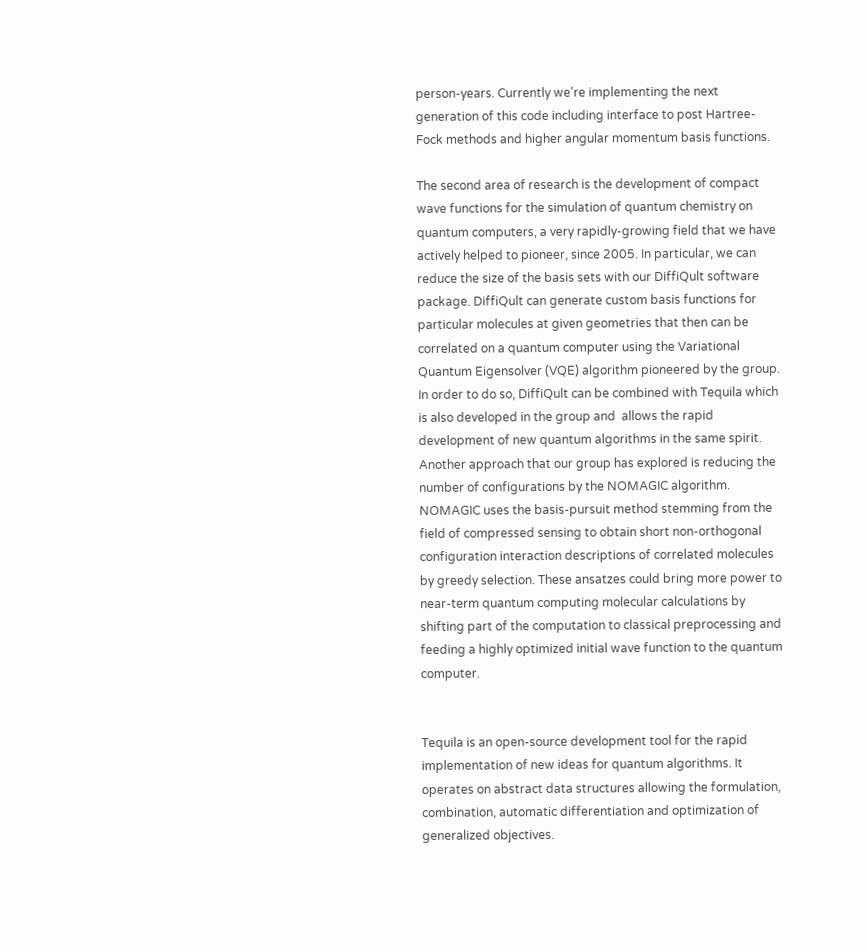person-years. Currently we're implementing the next generation of this code including interface to post Hartree-Fock methods and higher angular momentum basis functions.

The second area of research is the development of compact wave functions for the simulation of quantum chemistry on quantum computers, a very rapidly-growing field that we have actively helped to pioneer, since 2005. In particular, we can reduce the size of the basis sets with our DiffiQult software package. DiffiQult can generate custom basis functions for particular molecules at given geometries that then can be correlated on a quantum computer using the Variational Quantum Eigensolver (VQE) algorithm pioneered by the group. In order to do so, DiffiQult can be combined with Tequila which is also developed in the group and  allows the rapid development of new quantum algorithms in the same spirit.  Another approach that our group has explored is reducing the number of configurations by the NOMAGIC algorithm. NOMAGIC uses the basis-pursuit method stemming from the field of compressed sensing to obtain short non-orthogonal configuration interaction descriptions of correlated molecules by greedy selection. These ansatzes could bring more power to near-term quantum computing molecular calculations by shifting part of the computation to classical preprocessing and feeding a highly optimized initial wave function to the quantum computer.


Tequila is an open-source development tool for the rapid implementation of new ideas for quantum algorithms. It operates on abstract data structures allowing the formulation, combination, automatic differentiation and optimization of generalized objectives.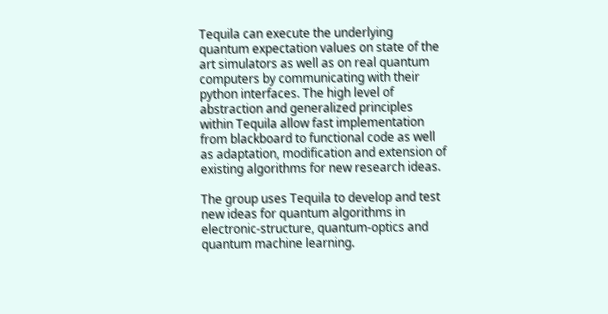Tequila can execute the underlying quantum expectation values on state of the art simulators as well as on real quantum computers by communicating with their python interfaces. The high level of abstraction and generalized principles within Tequila allow fast implementation from blackboard to functional code as well as adaptation, modification and extension of existing algorithms for new research ideas.

The group uses Tequila to develop and test new ideas for quantum algorithms in electronic-structure, quantum-optics and quantum machine learning.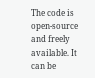The code is open-source and freely available. It can be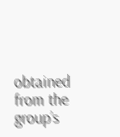obtained from the group’s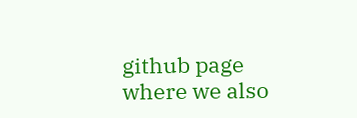github page where we also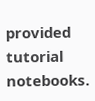provided tutorial notebooks.